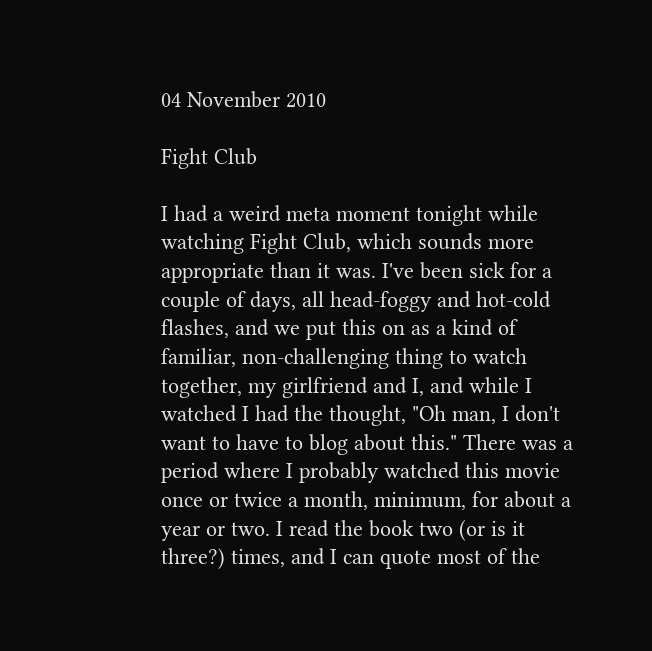04 November 2010

Fight Club

I had a weird meta moment tonight while watching Fight Club, which sounds more appropriate than it was. I've been sick for a couple of days, all head-foggy and hot-cold flashes, and we put this on as a kind of familiar, non-challenging thing to watch together, my girlfriend and I, and while I watched I had the thought, "Oh man, I don't want to have to blog about this." There was a period where I probably watched this movie once or twice a month, minimum, for about a year or two. I read the book two (or is it three?) times, and I can quote most of the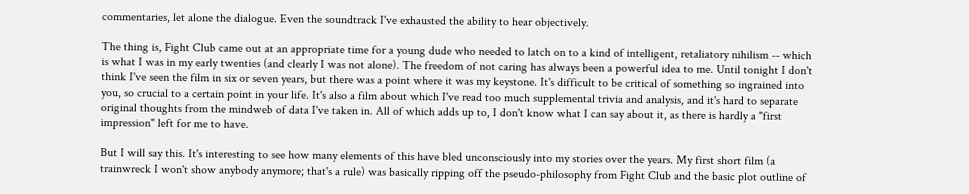commentaries, let alone the dialogue. Even the soundtrack I've exhausted the ability to hear objectively.

The thing is, Fight Club came out at an appropriate time for a young dude who needed to latch on to a kind of intelligent, retaliatory nihilism -- which is what I was in my early twenties (and clearly I was not alone). The freedom of not caring has always been a powerful idea to me. Until tonight I don't think I've seen the film in six or seven years, but there was a point where it was my keystone. It's difficult to be critical of something so ingrained into you, so crucial to a certain point in your life. It's also a film about which I've read too much supplemental trivia and analysis, and it's hard to separate original thoughts from the mindweb of data I've taken in. All of which adds up to, I don't know what I can say about it, as there is hardly a "first impression" left for me to have.

But I will say this. It's interesting to see how many elements of this have bled unconsciously into my stories over the years. My first short film (a trainwreck I won't show anybody anymore; that's a rule) was basically ripping off the pseudo-philosophy from Fight Club and the basic plot outline of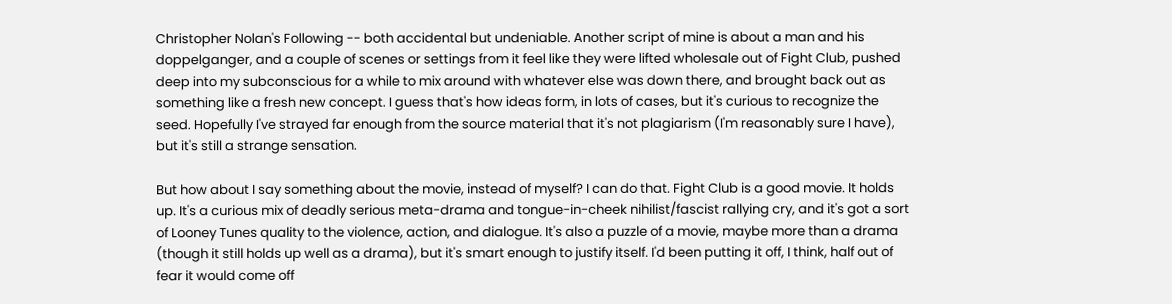Christopher Nolan's Following -- both accidental but undeniable. Another script of mine is about a man and his doppelganger, and a couple of scenes or settings from it feel like they were lifted wholesale out of Fight Club, pushed deep into my subconscious for a while to mix around with whatever else was down there, and brought back out as something like a fresh new concept. I guess that's how ideas form, in lots of cases, but it's curious to recognize the seed. Hopefully I've strayed far enough from the source material that it's not plagiarism (I'm reasonably sure I have), but it's still a strange sensation.

But how about I say something about the movie, instead of myself? I can do that. Fight Club is a good movie. It holds up. It's a curious mix of deadly serious meta-drama and tongue-in-cheek nihilist/fascist rallying cry, and it's got a sort of Looney Tunes quality to the violence, action, and dialogue. It's also a puzzle of a movie, maybe more than a drama (though it still holds up well as a drama), but it's smart enough to justify itself. I'd been putting it off, I think, half out of fear it would come off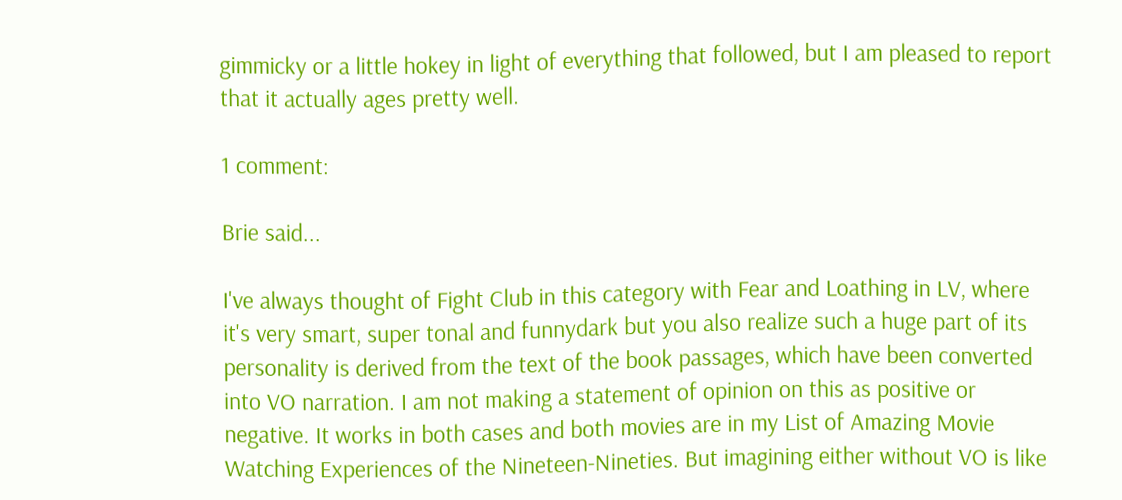gimmicky or a little hokey in light of everything that followed, but I am pleased to report that it actually ages pretty well.

1 comment:

Brie said...

I've always thought of Fight Club in this category with Fear and Loathing in LV, where it's very smart, super tonal and funnydark but you also realize such a huge part of its personality is derived from the text of the book passages, which have been converted into VO narration. I am not making a statement of opinion on this as positive or negative. It works in both cases and both movies are in my List of Amazing Movie Watching Experiences of the Nineteen-Nineties. But imagining either without VO is like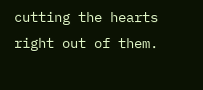cutting the hearts right out of them.